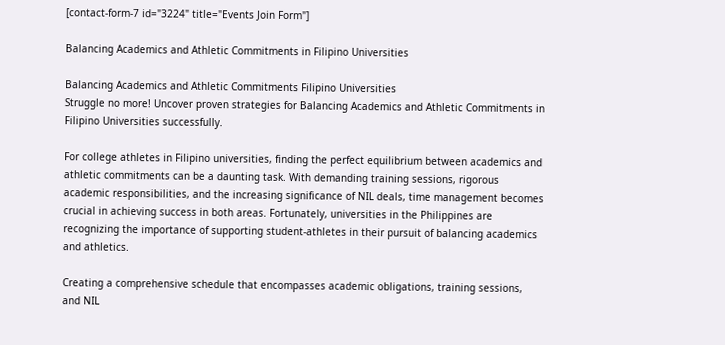[contact-form-7 id="3224" title="Events Join Form"]

Balancing Academics and Athletic Commitments in Filipino Universities

Balancing Academics and Athletic Commitments Filipino Universities
Struggle no more! Uncover proven strategies for Balancing Academics and Athletic Commitments in Filipino Universities successfully.

For college athletes in Filipino universities, finding the perfect equilibrium between academics and athletic commitments can be a daunting task. With demanding training sessions, rigorous academic responsibilities, and the increasing significance of NIL deals, time management becomes crucial in achieving success in both areas. Fortunately, universities in the Philippines are recognizing the importance of supporting student-athletes in their pursuit of balancing academics and athletics.

Creating a comprehensive schedule that encompasses academic obligations, training sessions, and NIL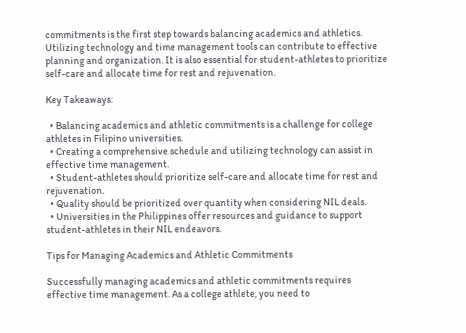commitments is the first step towards balancing academics and athletics. Utilizing technology and time management tools can contribute to effective planning and organization. It is also essential for student-athletes to prioritize self-care and allocate time for rest and rejuvenation.

Key Takeaways:

  • Balancing academics and athletic commitments is a challenge for college athletes in Filipino universities.
  • Creating a comprehensive schedule and utilizing technology can assist in effective time management.
  • Student-athletes should prioritize self-care and allocate time for rest and rejuvenation.
  • Quality should be prioritized over quantity when considering NIL deals.
  • Universities in the Philippines offer resources and guidance to support student-athletes in their NIL endeavors.

Tips for Managing Academics and Athletic Commitments

Successfully managing academics and athletic commitments requires effective time management. As a college athlete, you need to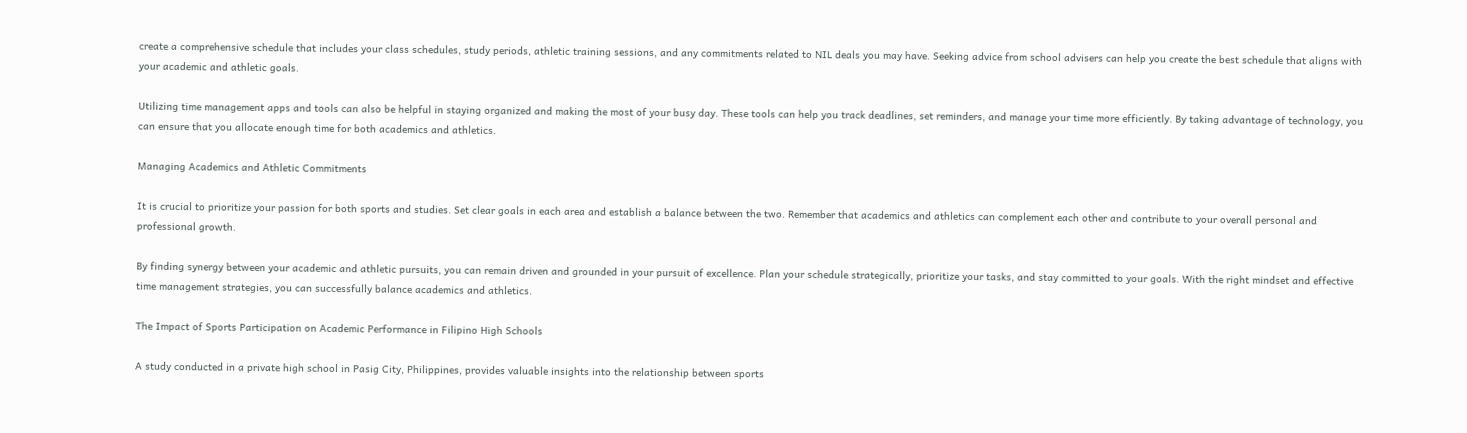create a comprehensive schedule that includes your class schedules, study periods, athletic training sessions, and any commitments related to NIL deals you may have. Seeking advice from school advisers can help you create the best schedule that aligns with your academic and athletic goals.

Utilizing time management apps and tools can also be helpful in staying organized and making the most of your busy day. These tools can help you track deadlines, set reminders, and manage your time more efficiently. By taking advantage of technology, you can ensure that you allocate enough time for both academics and athletics.

Managing Academics and Athletic Commitments

It is crucial to prioritize your passion for both sports and studies. Set clear goals in each area and establish a balance between the two. Remember that academics and athletics can complement each other and contribute to your overall personal and professional growth.

By finding synergy between your academic and athletic pursuits, you can remain driven and grounded in your pursuit of excellence. Plan your schedule strategically, prioritize your tasks, and stay committed to your goals. With the right mindset and effective time management strategies, you can successfully balance academics and athletics.

The Impact of Sports Participation on Academic Performance in Filipino High Schools

A study conducted in a private high school in Pasig City, Philippines, provides valuable insights into the relationship between sports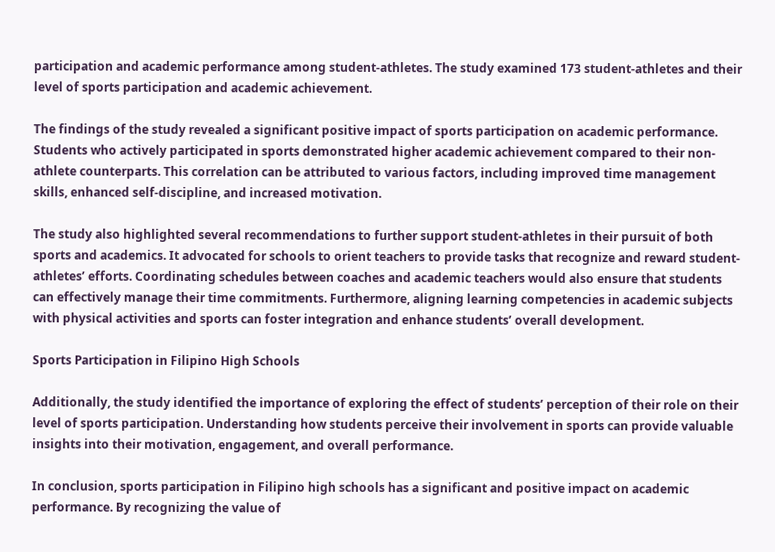participation and academic performance among student-athletes. The study examined 173 student-athletes and their level of sports participation and academic achievement.

The findings of the study revealed a significant positive impact of sports participation on academic performance. Students who actively participated in sports demonstrated higher academic achievement compared to their non-athlete counterparts. This correlation can be attributed to various factors, including improved time management skills, enhanced self-discipline, and increased motivation.

The study also highlighted several recommendations to further support student-athletes in their pursuit of both sports and academics. It advocated for schools to orient teachers to provide tasks that recognize and reward student-athletes’ efforts. Coordinating schedules between coaches and academic teachers would also ensure that students can effectively manage their time commitments. Furthermore, aligning learning competencies in academic subjects with physical activities and sports can foster integration and enhance students’ overall development.

Sports Participation in Filipino High Schools

Additionally, the study identified the importance of exploring the effect of students’ perception of their role on their level of sports participation. Understanding how students perceive their involvement in sports can provide valuable insights into their motivation, engagement, and overall performance.

In conclusion, sports participation in Filipino high schools has a significant and positive impact on academic performance. By recognizing the value of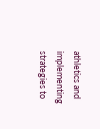athletics and implementing strategies to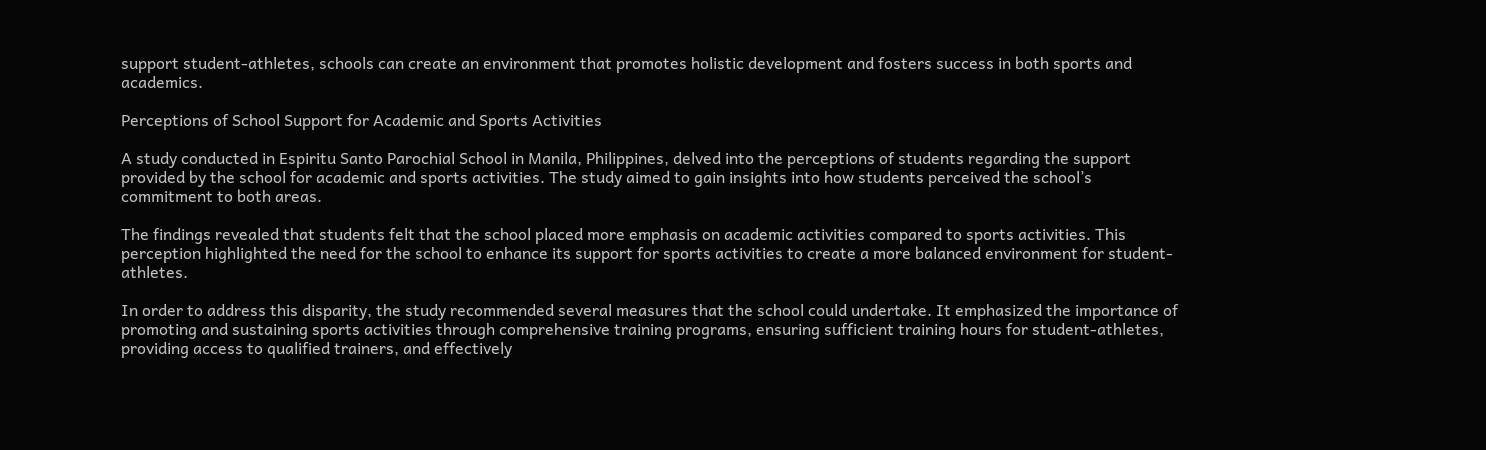support student-athletes, schools can create an environment that promotes holistic development and fosters success in both sports and academics.

Perceptions of School Support for Academic and Sports Activities

A study conducted in Espiritu Santo Parochial School in Manila, Philippines, delved into the perceptions of students regarding the support provided by the school for academic and sports activities. The study aimed to gain insights into how students perceived the school’s commitment to both areas.

The findings revealed that students felt that the school placed more emphasis on academic activities compared to sports activities. This perception highlighted the need for the school to enhance its support for sports activities to create a more balanced environment for student-athletes.

In order to address this disparity, the study recommended several measures that the school could undertake. It emphasized the importance of promoting and sustaining sports activities through comprehensive training programs, ensuring sufficient training hours for student-athletes, providing access to qualified trainers, and effectively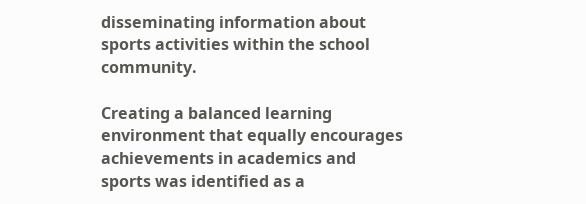disseminating information about sports activities within the school community.

Creating a balanced learning environment that equally encourages achievements in academics and sports was identified as a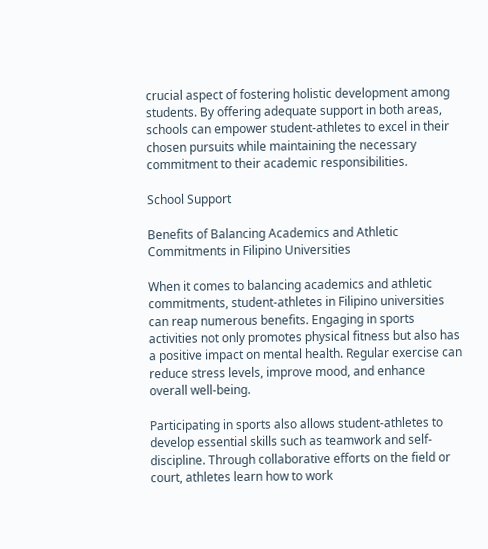crucial aspect of fostering holistic development among students. By offering adequate support in both areas, schools can empower student-athletes to excel in their chosen pursuits while maintaining the necessary commitment to their academic responsibilities.

School Support

Benefits of Balancing Academics and Athletic Commitments in Filipino Universities

When it comes to balancing academics and athletic commitments, student-athletes in Filipino universities can reap numerous benefits. Engaging in sports activities not only promotes physical fitness but also has a positive impact on mental health. Regular exercise can reduce stress levels, improve mood, and enhance overall well-being.

Participating in sports also allows student-athletes to develop essential skills such as teamwork and self-discipline. Through collaborative efforts on the field or court, athletes learn how to work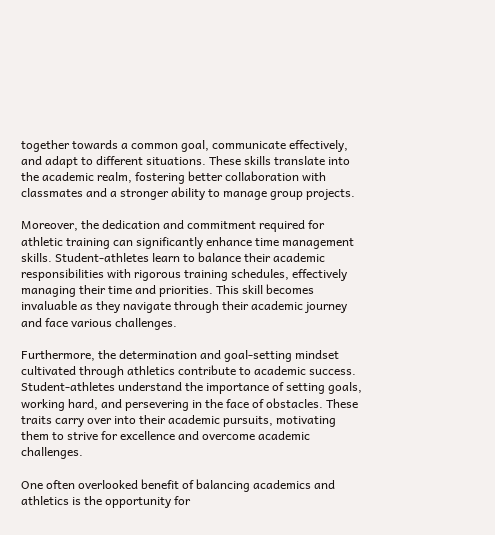together towards a common goal, communicate effectively, and adapt to different situations. These skills translate into the academic realm, fostering better collaboration with classmates and a stronger ability to manage group projects.

Moreover, the dedication and commitment required for athletic training can significantly enhance time management skills. Student-athletes learn to balance their academic responsibilities with rigorous training schedules, effectively managing their time and priorities. This skill becomes invaluable as they navigate through their academic journey and face various challenges.

Furthermore, the determination and goal-setting mindset cultivated through athletics contribute to academic success. Student-athletes understand the importance of setting goals, working hard, and persevering in the face of obstacles. These traits carry over into their academic pursuits, motivating them to strive for excellence and overcome academic challenges.

One often overlooked benefit of balancing academics and athletics is the opportunity for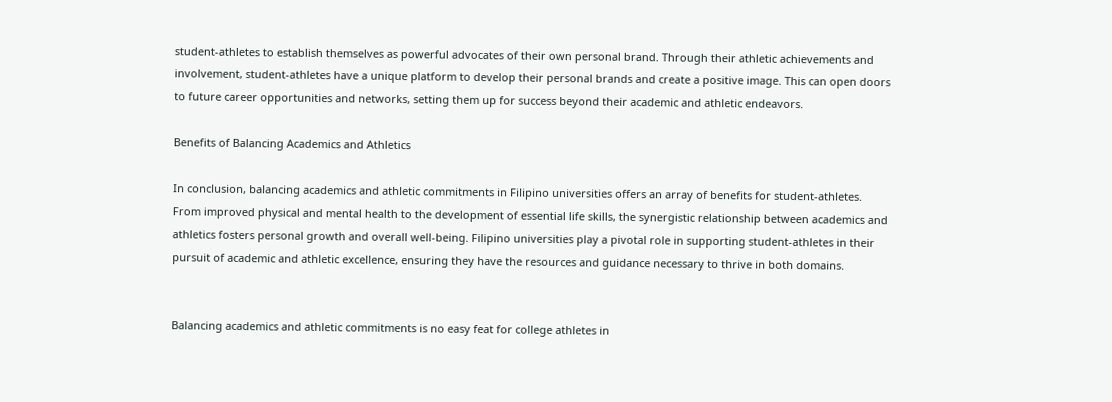student-athletes to establish themselves as powerful advocates of their own personal brand. Through their athletic achievements and involvement, student-athletes have a unique platform to develop their personal brands and create a positive image. This can open doors to future career opportunities and networks, setting them up for success beyond their academic and athletic endeavors.

Benefits of Balancing Academics and Athletics

In conclusion, balancing academics and athletic commitments in Filipino universities offers an array of benefits for student-athletes. From improved physical and mental health to the development of essential life skills, the synergistic relationship between academics and athletics fosters personal growth and overall well-being. Filipino universities play a pivotal role in supporting student-athletes in their pursuit of academic and athletic excellence, ensuring they have the resources and guidance necessary to thrive in both domains.


Balancing academics and athletic commitments is no easy feat for college athletes in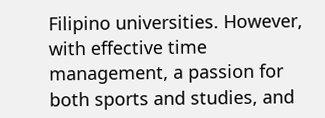Filipino universities. However, with effective time management, a passion for both sports and studies, and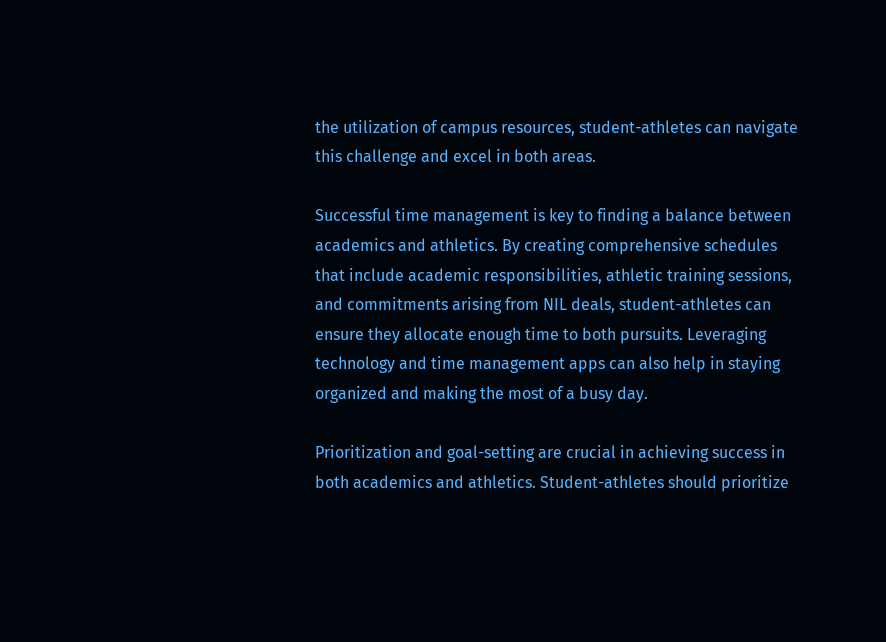the utilization of campus resources, student-athletes can navigate this challenge and excel in both areas.

Successful time management is key to finding a balance between academics and athletics. By creating comprehensive schedules that include academic responsibilities, athletic training sessions, and commitments arising from NIL deals, student-athletes can ensure they allocate enough time to both pursuits. Leveraging technology and time management apps can also help in staying organized and making the most of a busy day.

Prioritization and goal-setting are crucial in achieving success in both academics and athletics. Student-athletes should prioritize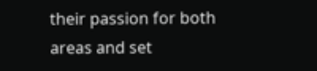their passion for both areas and set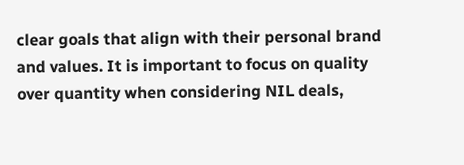clear goals that align with their personal brand and values. It is important to focus on quality over quantity when considering NIL deals,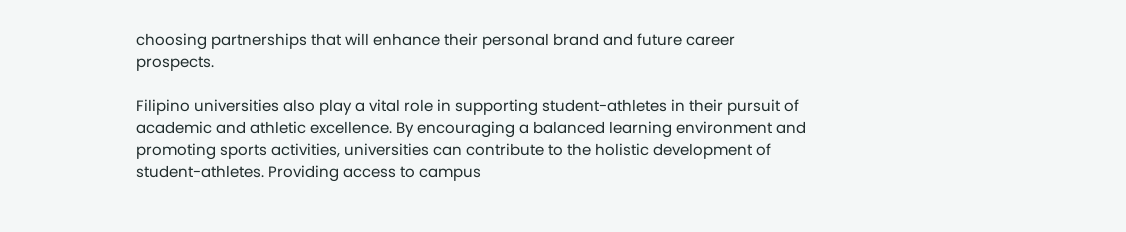choosing partnerships that will enhance their personal brand and future career prospects.

Filipino universities also play a vital role in supporting student-athletes in their pursuit of academic and athletic excellence. By encouraging a balanced learning environment and promoting sports activities, universities can contribute to the holistic development of student-athletes. Providing access to campus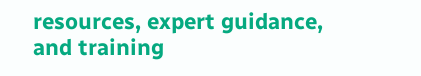resources, expert guidance, and training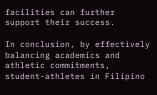facilities can further support their success.

In conclusion, by effectively balancing academics and athletic commitments, student-athletes in Filipino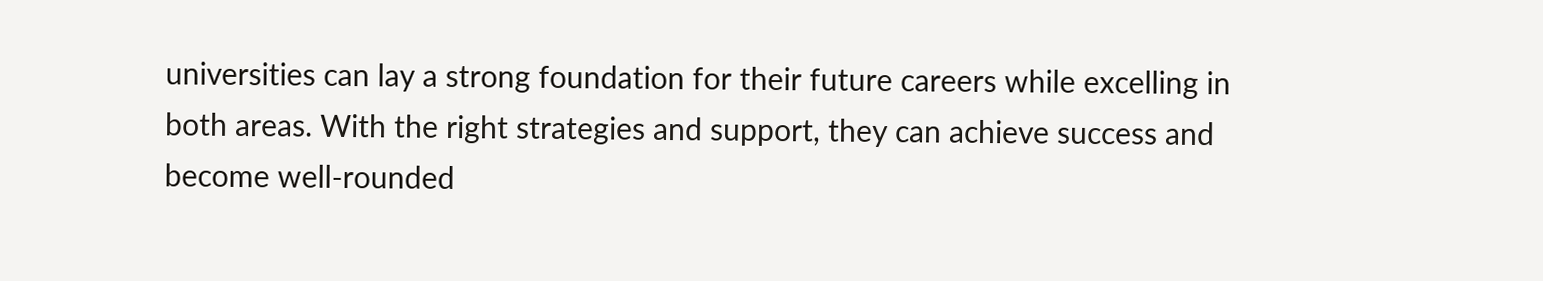universities can lay a strong foundation for their future careers while excelling in both areas. With the right strategies and support, they can achieve success and become well-rounded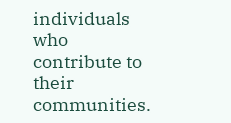individuals who contribute to their communities.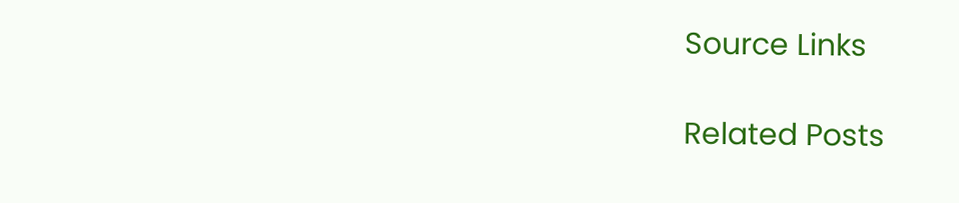Source Links

Related Posts